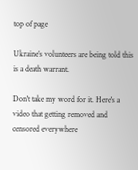top of page

Ukraine’s volunteers are being told this is a death warrant.

Don't take my word for it. Here's a video that getting removed and censored everywhere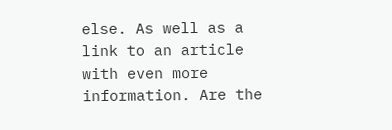else. As well as a link to an article with even more information. Are the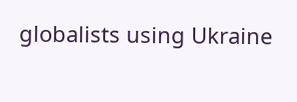globalists using Ukraine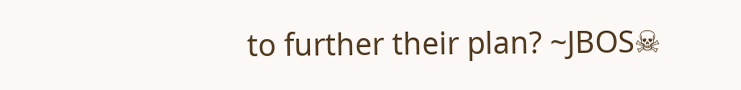to further their plan? ~JBOS☠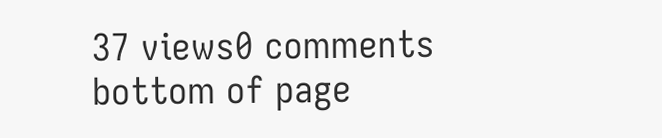37 views0 comments
bottom of page